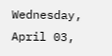Wednesday, April 03,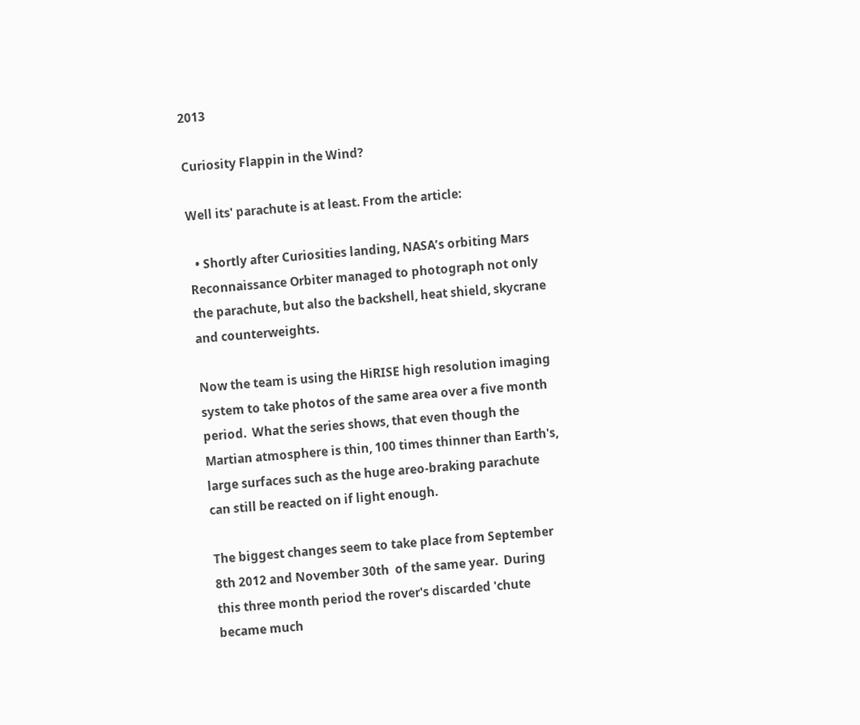2013

Curiosity Flappin in the Wind?

Well its' parachute is at least. From the article:

  • Shortly after Curiosities landing, NASA’s orbiting Mars Reconnaissance Orbiter managed to photograph not only the parachute, but also the backshell, heat shield, skycrane and counterweights.

Now the team is using the HiRISE high resolution imaging system to take photos of the same area over a five month period.  What the series shows, that even though the Martian atmosphere is thin, 100 times thinner than Earth's, large surfaces such as the huge areo-braking parachute can still be reacted on if light enough.

The biggest changes seem to take place from September 8th 2012 and November 30th  of the same year.  During this three month period the rover's discarded 'chute became much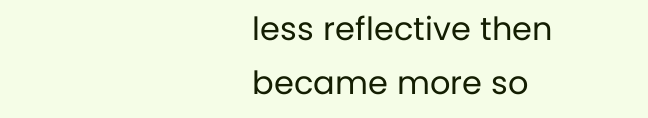less reflective then became more so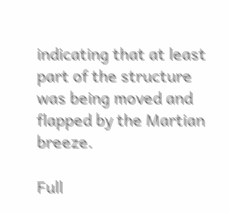indicating that at least part of the structure was being moved and flapped by the Martian breeze.

Full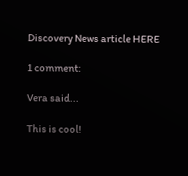Discovery News article HERE

1 comment:

Vera said...

This is cool!